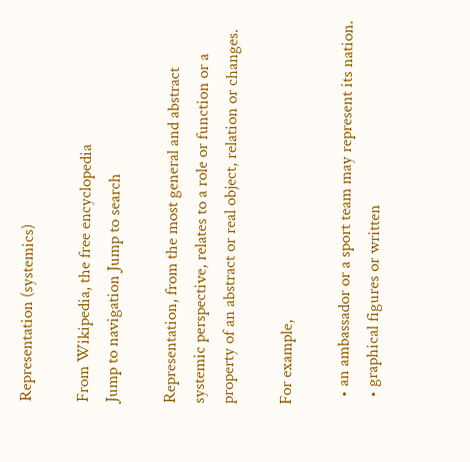Representation (systemics)

From Wikipedia, the free encyclopedia
Jump to navigation Jump to search

Representation, from the most general and abstract systemic perspective, relates to a role or function or a property of an abstract or real object, relation or changes.

For example,

  • an ambassador or a sport team may represent its nation.
  • graphical figures or written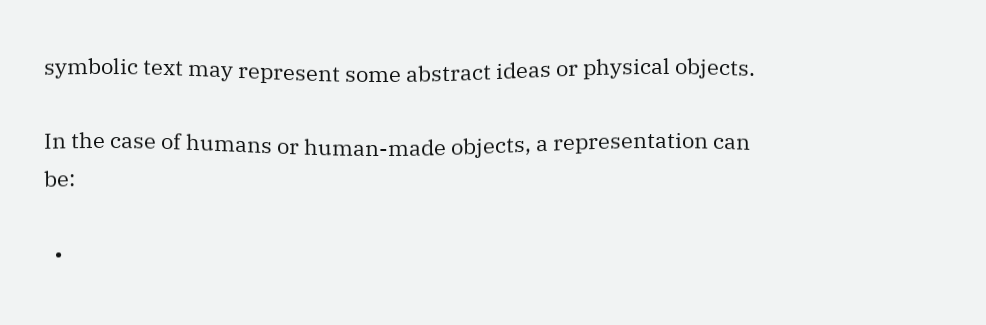symbolic text may represent some abstract ideas or physical objects.

In the case of humans or human-made objects, a representation can be:

  •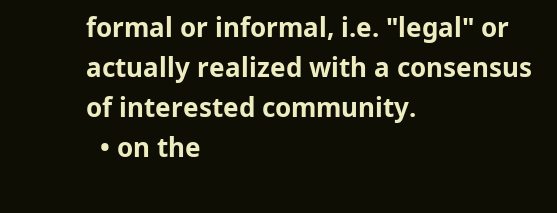formal or informal, i.e. "legal" or actually realized with a consensus of interested community.
  • on the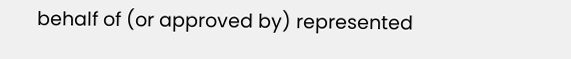behalf of (or approved by) represented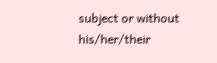subject or without his/her/their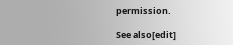permission.

See also[edit]